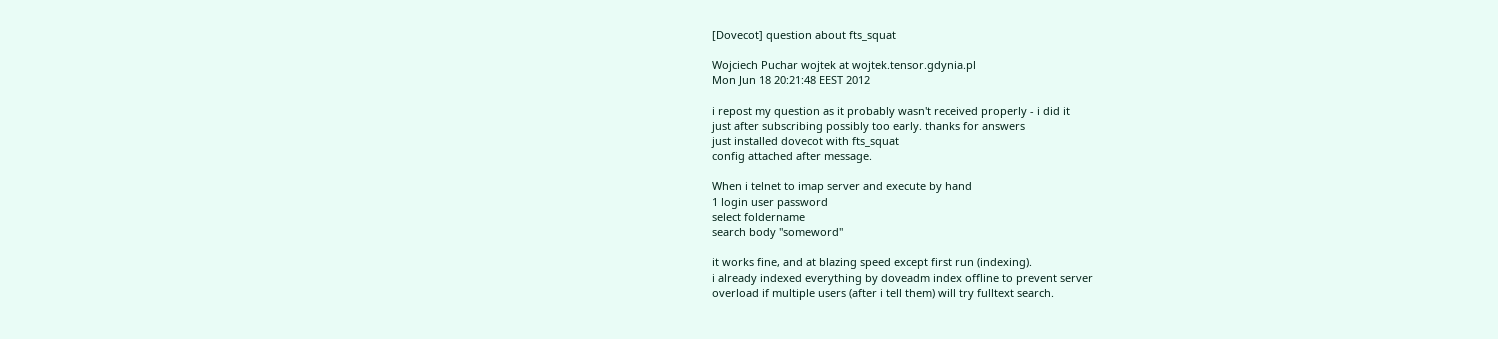[Dovecot] question about fts_squat

Wojciech Puchar wojtek at wojtek.tensor.gdynia.pl
Mon Jun 18 20:21:48 EEST 2012

i repost my question as it probably wasn't received properly - i did it
just after subscribing possibly too early. thanks for answers
just installed dovecot with fts_squat
config attached after message.

When i telnet to imap server and execute by hand
1 login user password
select foldername
search body "someword"

it works fine, and at blazing speed except first run (indexing).
i already indexed everything by doveadm index offline to prevent server
overload if multiple users (after i tell them) will try fulltext search.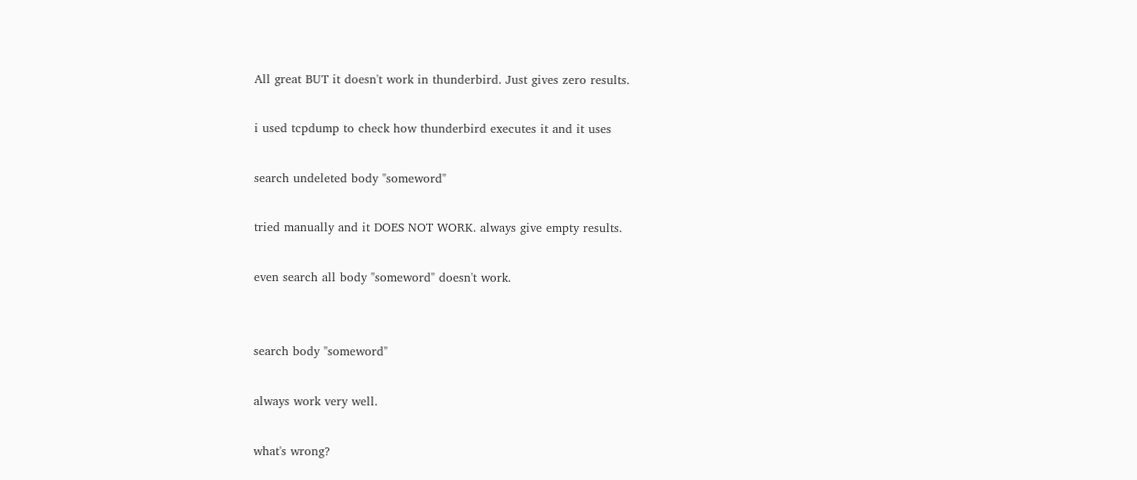All great BUT it doesn't work in thunderbird. Just gives zero results.

i used tcpdump to check how thunderbird executes it and it uses

search undeleted body "someword"

tried manually and it DOES NOT WORK. always give empty results.

even search all body "someword" doesn't work.


search body "someword"

always work very well.

what's wrong?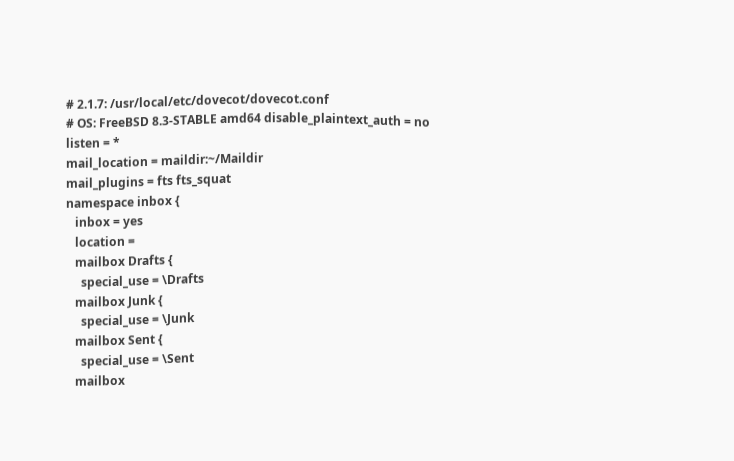# 2.1.7: /usr/local/etc/dovecot/dovecot.conf
# OS: FreeBSD 8.3-STABLE amd64 disable_plaintext_auth = no
listen = *
mail_location = maildir:~/Maildir
mail_plugins = fts fts_squat
namespace inbox {
   inbox = yes
   location =
   mailbox Drafts {
     special_use = \Drafts
   mailbox Junk {
     special_use = \Junk
   mailbox Sent {
     special_use = \Sent
   mailbox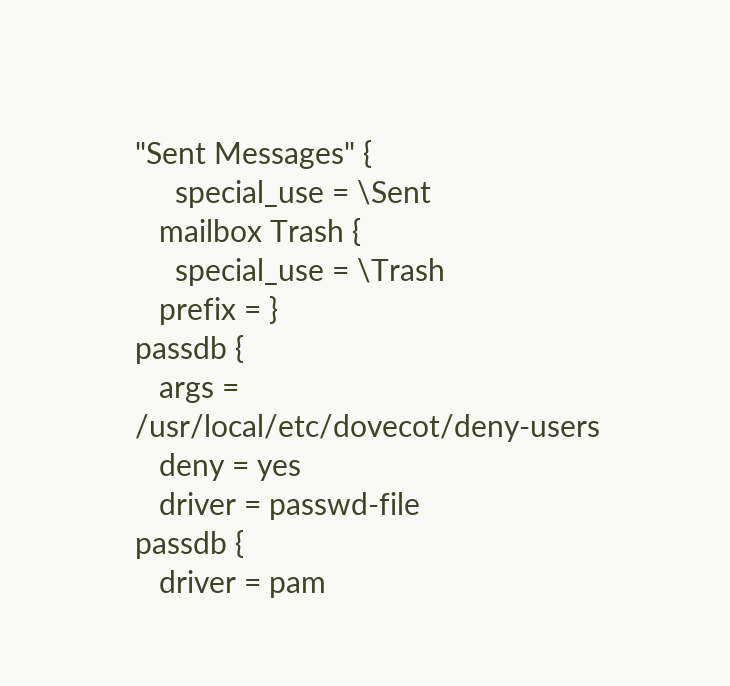"Sent Messages" {
     special_use = \Sent
   mailbox Trash {
     special_use = \Trash
   prefix = }
passdb {
   args = /usr/local/etc/dovecot/deny-users
   deny = yes
   driver = passwd-file
passdb {
   driver = pam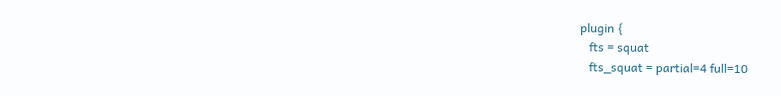plugin {
   fts = squat
   fts_squat = partial=4 full=10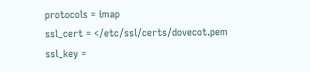protocols = imap
ssl_cert = </etc/ssl/certs/dovecot.pem
ssl_key =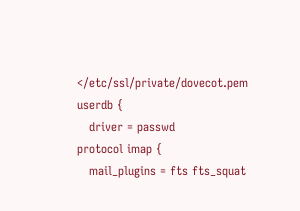</etc/ssl/private/dovecot.pem
userdb {
   driver = passwd
protocol imap {
   mail_plugins = fts fts_squat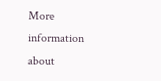More information about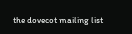the dovecot mailing list